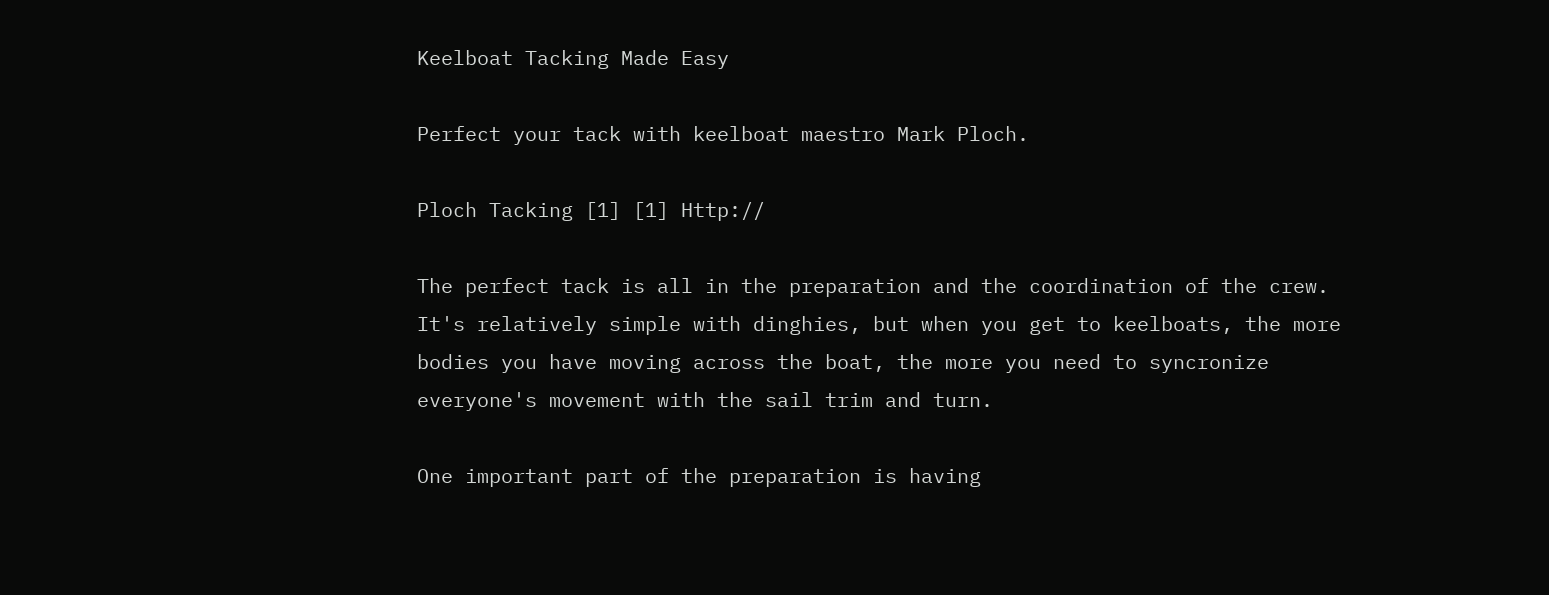Keelboat Tacking Made Easy

Perfect your tack with keelboat maestro Mark Ploch.

Ploch Tacking [1] [1] Http://

The perfect tack is all in the preparation and the coordination of the crew. It's relatively simple with dinghies, but when you get to keelboats, the more bodies you have moving across the boat, the more you need to syncronize everyone's movement with the sail trim and turn.

One important part of the preparation is having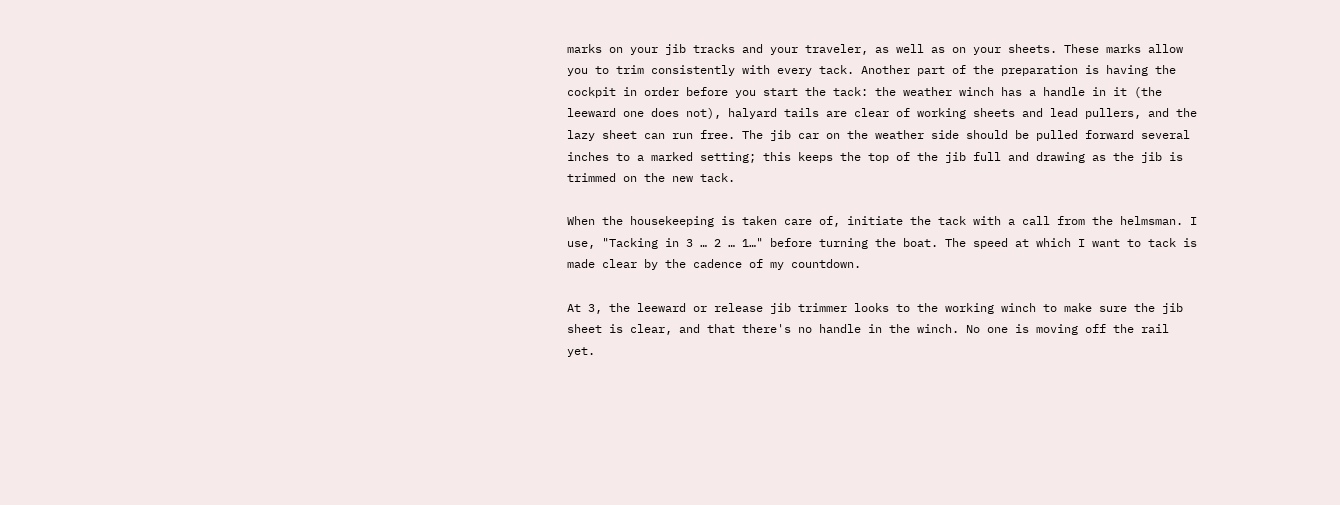marks on your jib tracks and your traveler, as well as on your sheets. These marks allow you to trim consistently with every tack. Another part of the preparation is having the cockpit in order before you start the tack: the weather winch has a handle in it (the leeward one does not), halyard tails are clear of working sheets and lead pullers, and the lazy sheet can run free. The jib car on the weather side should be pulled forward several inches to a marked setting; this keeps the top of the jib full and drawing as the jib is trimmed on the new tack.

When the housekeeping is taken care of, initiate the tack with a call from the helmsman. I use, "Tacking in 3 … 2 … 1…" before turning the boat. The speed at which I want to tack is made clear by the cadence of my countdown.

At 3, the leeward or release jib trimmer looks to the working winch to make sure the jib sheet is clear, and that there's no handle in the winch. No one is moving off the rail yet.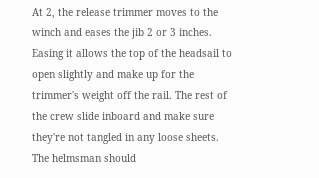At 2, the release trimmer moves to the winch and eases the jib 2 or 3 inches. Easing it allows the top of the headsail to open slightly and make up for the trimmer's weight off the rail. The rest of the crew slide inboard and make sure they're not tangled in any loose sheets. The helmsman should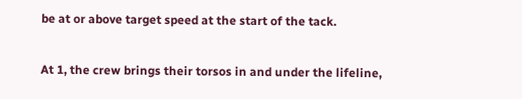be at or above target speed at the start of the tack.

At 1, the crew brings their torsos in and under the lifeline,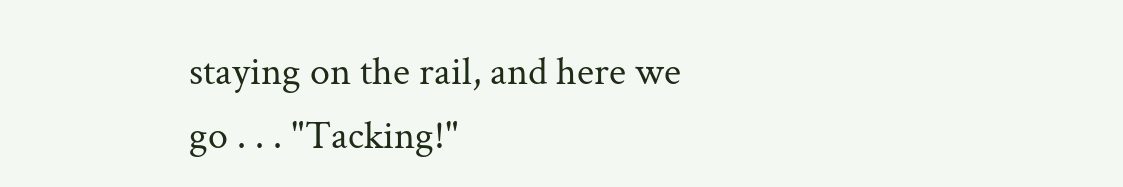staying on the rail, and here we go . . . "Tacking!"